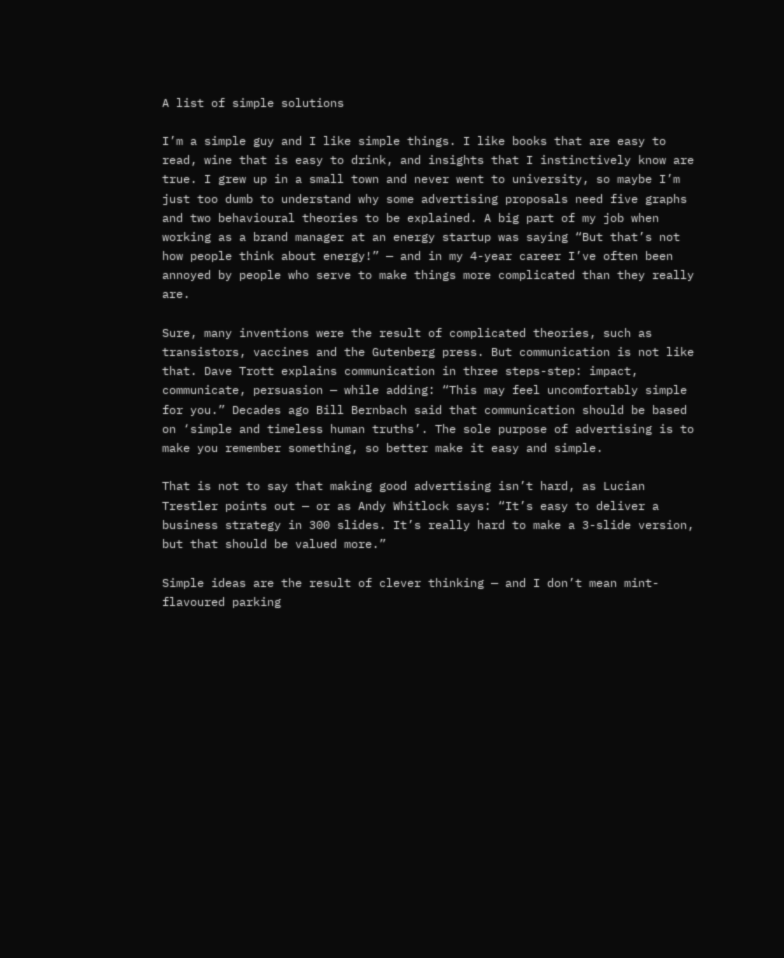A list of simple solutions

I’m a simple guy and I like simple things. I like books that are easy to read, wine that is easy to drink, and insights that I instinctively know are true. I grew up in a small town and never went to university, so maybe I’m just too dumb to understand why some advertising proposals need five graphs and two behavioural theories to be explained. A big part of my job when working as a brand manager at an energy startup was saying “But that’s not how people think about energy!” — and in my 4-year career I’ve often been annoyed by people who serve to make things more complicated than they really are.

Sure, many inventions were the result of complicated theories, such as transistors, vaccines and the Gutenberg press. But communication is not like that. Dave Trott explains communication in three steps-step: impact, communicate, persuasion — while adding: “This may feel uncomfortably simple for you.” Decades ago Bill Bernbach said that communication should be based on ‘simple and timeless human truths’. The sole purpose of advertising is to make you remember something, so better make it easy and simple.

That is not to say that making good advertising isn’t hard, as Lucian Trestler points out — or as Andy Whitlock says: “It’s easy to deliver a business strategy in 300 slides. It’s really hard to make a 3-slide version, but that should be valued more.”

Simple ideas are the result of clever thinking — and I don’t mean mint-flavoured parking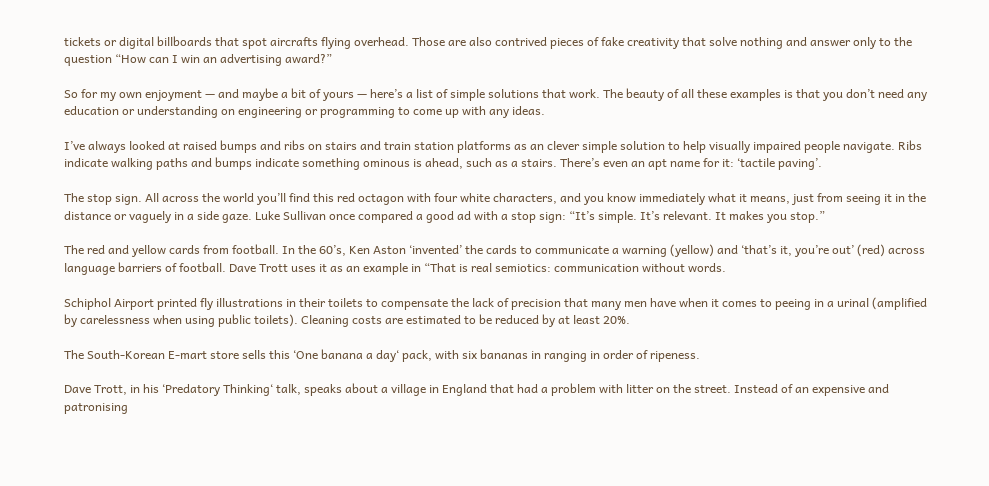tickets or digital billboards that spot aircrafts flying overhead. Those are also contrived pieces of fake creativity that solve nothing and answer only to the question “How can I win an advertising award?”

So for my own enjoyment — and maybe a bit of yours — here’s a list of simple solutions that work. The beauty of all these examples is that you don’t need any education or understanding on engineering or programming to come up with any ideas.

I’ve always looked at raised bumps and ribs on stairs and train station platforms as an clever simple solution to help visually impaired people navigate. Ribs indicate walking paths and bumps indicate something ominous is ahead, such as a stairs. There’s even an apt name for it: ‘tactile paving’.

The stop sign. All across the world you’ll find this red octagon with four white characters, and you know immediately what it means, just from seeing it in the distance or vaguely in a side gaze. Luke Sullivan once compared a good ad with a stop sign: “It’s simple. It’s relevant. It makes you stop.”

The red and yellow cards from football. In the 60’s, Ken Aston ‘invented’ the cards to communicate a warning (yellow) and ‘that’s it, you’re out’ (red) across language barriers of football. Dave Trott uses it as an example in “That is real semiotics: communication without words.

Schiphol Airport printed fly illustrations in their toilets to compensate the lack of precision that many men have when it comes to peeing in a urinal (amplified by carelessness when using public toilets). Cleaning costs are estimated to be reduced by at least 20%.

The South-Korean E-mart store sells this ‘One banana a day‘ pack, with six bananas in ranging in order of ripeness.

Dave Trott, in his ‘Predatory Thinking‘ talk, speaks about a village in England that had a problem with litter on the street. Instead of an expensive and patronising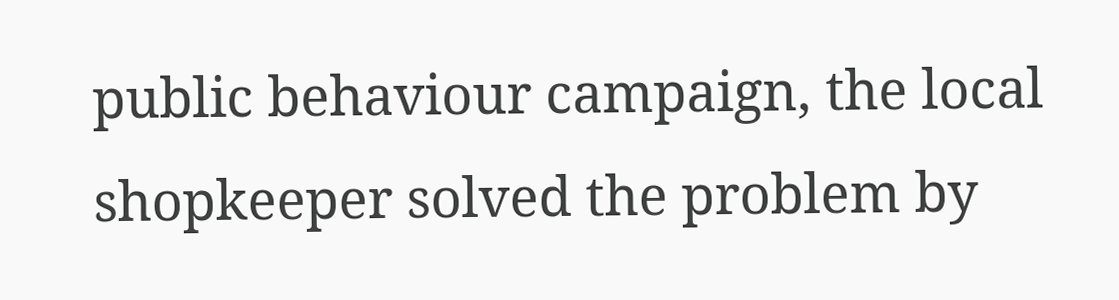public behaviour campaign, the local shopkeeper solved the problem by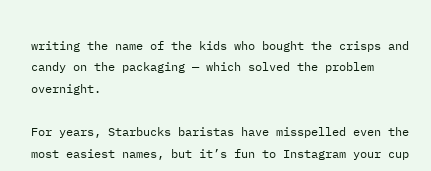writing the name of the kids who bought the crisps and candy on the packaging — which solved the problem overnight.

For years, Starbucks baristas have misspelled even the most easiest names, but it’s fun to Instagram your cup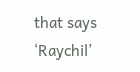that says ‘Raychil’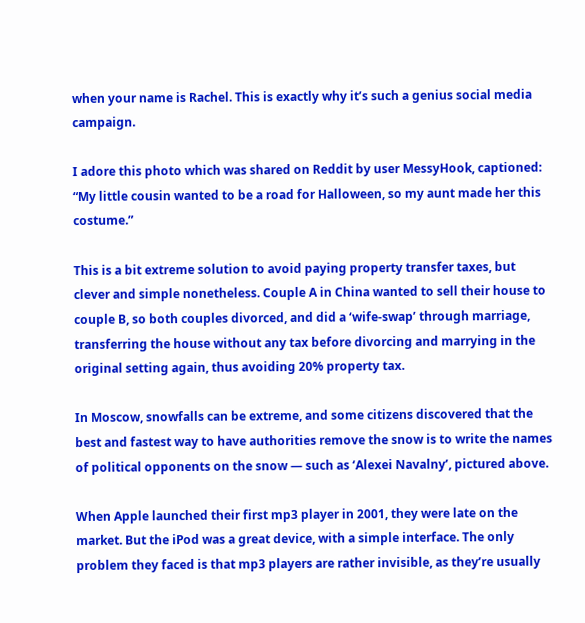when your name is Rachel. This is exactly why it’s such a genius social media campaign.

I adore this photo which was shared on Reddit by user MessyHook, captioned: “My little cousin wanted to be a road for Halloween, so my aunt made her this costume.”

This is a bit extreme solution to avoid paying property transfer taxes, but clever and simple nonetheless. Couple A in China wanted to sell their house to couple B, so both couples divorced, and did a ‘wife-swap’ through marriage, transferring the house without any tax before divorcing and marrying in the original setting again, thus avoiding 20% property tax.

In Moscow, snowfalls can be extreme, and some citizens discovered that the best and fastest way to have authorities remove the snow is to write the names of political opponents on the snow — such as ‘Alexei Navalny’, pictured above.

When Apple launched their first mp3 player in 2001, they were late on the market. But the iPod was a great device, with a simple interface. The only problem they faced is that mp3 players are rather invisible, as they’re usually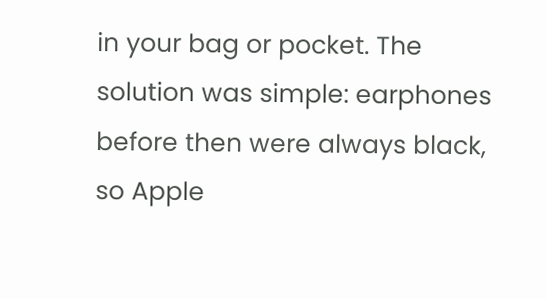in your bag or pocket. The solution was simple: earphones before then were always black, so Apple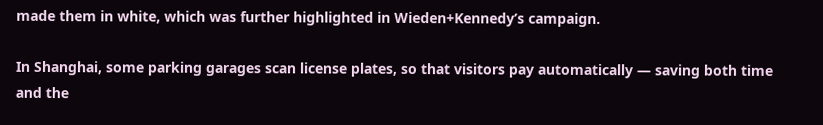made them in white, which was further highlighted in Wieden+Kennedy’s campaign.

In Shanghai, some parking garages scan license plates, so that visitors pay automatically — saving both time and the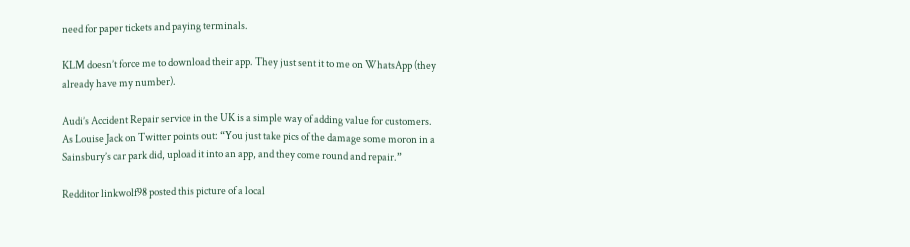need for paper tickets and paying terminals.

KLM doesn’t force me to download their app. They just sent it to me on WhatsApp (they already have my number).

Audi’s Accident Repair service in the UK is a simple way of adding value for customers. As Louise Jack on Twitter points out: “You just take pics of the damage some moron in a Sainsbury’s car park did, upload it into an app, and they come round and repair.”

Redditor linkwolf98 posted this picture of a local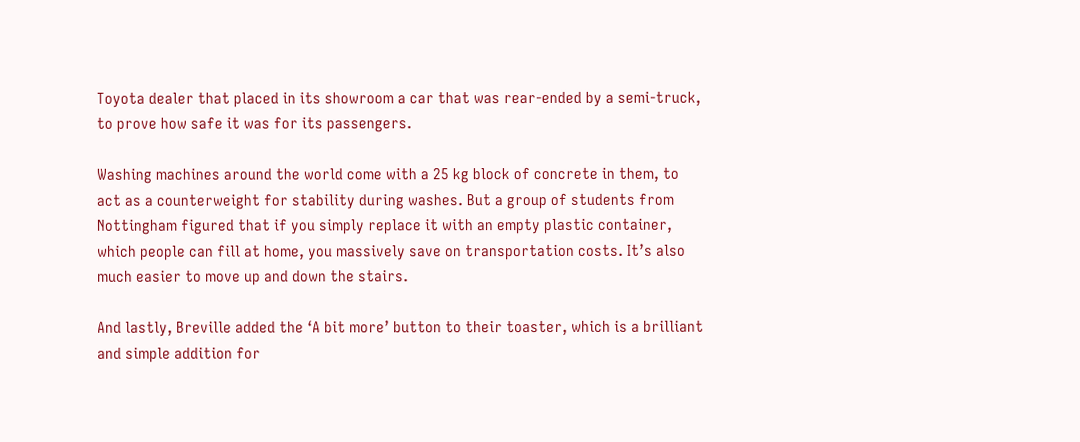Toyota dealer that placed in its showroom a car that was rear-ended by a semi-truck, to prove how safe it was for its passengers.

Washing machines around the world come with a 25 kg block of concrete in them, to act as a counterweight for stability during washes. But a group of students from Nottingham figured that if you simply replace it with an empty plastic container, which people can fill at home, you massively save on transportation costs. It’s also much easier to move up and down the stairs.

And lastly, Breville added the ‘A bit more’ button to their toaster, which is a brilliant and simple addition for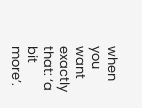when you want exactly that: ‘a bit more’.